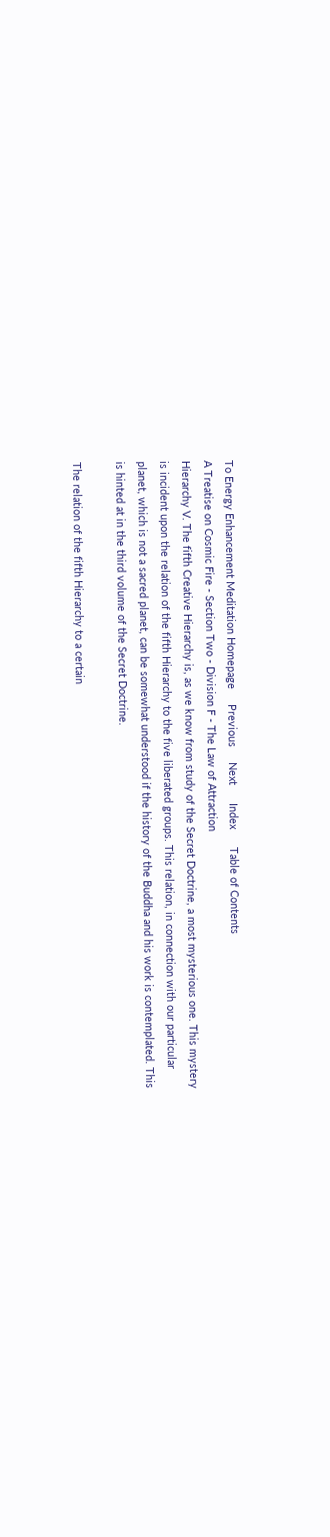To Energy Enhancement Meditation Homepage     Previous     Next      Index      Table of Contents
A Treatise on Cosmic Fire - Section Two - Division F - The Law of Attraction
Hierarchy V. The fifth Creative Hierarchy is, as we know from study of the Secret Doctrine, a most mysterious one. This mystery is incident upon the relation of the fifth Hierarchy to the five liberated groups. This relation, in connection with our particular planet, which is not a sacred planet, can be somewhat understood if the history of the Buddha and his work is contemplated. This is hinted at in the third volume of the Secret Doctrine.

The relation of the fifth Hierarchy to a certain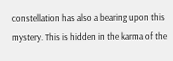constellation has also a bearing upon this mystery. This is hidden in the karma of the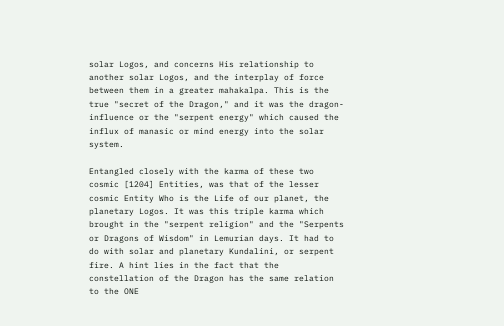solar Logos, and concerns His relationship to another solar Logos, and the interplay of force between them in a greater mahakalpa. This is the true "secret of the Dragon," and it was the dragon-influence or the "serpent energy" which caused the influx of manasic or mind energy into the solar system.

Entangled closely with the karma of these two cosmic [1204] Entities, was that of the lesser cosmic Entity Who is the Life of our planet, the planetary Logos. It was this triple karma which brought in the "serpent religion" and the "Serpents or Dragons of Wisdom" in Lemurian days. It had to do with solar and planetary Kundalini, or serpent fire. A hint lies in the fact that the constellation of the Dragon has the same relation to the ONE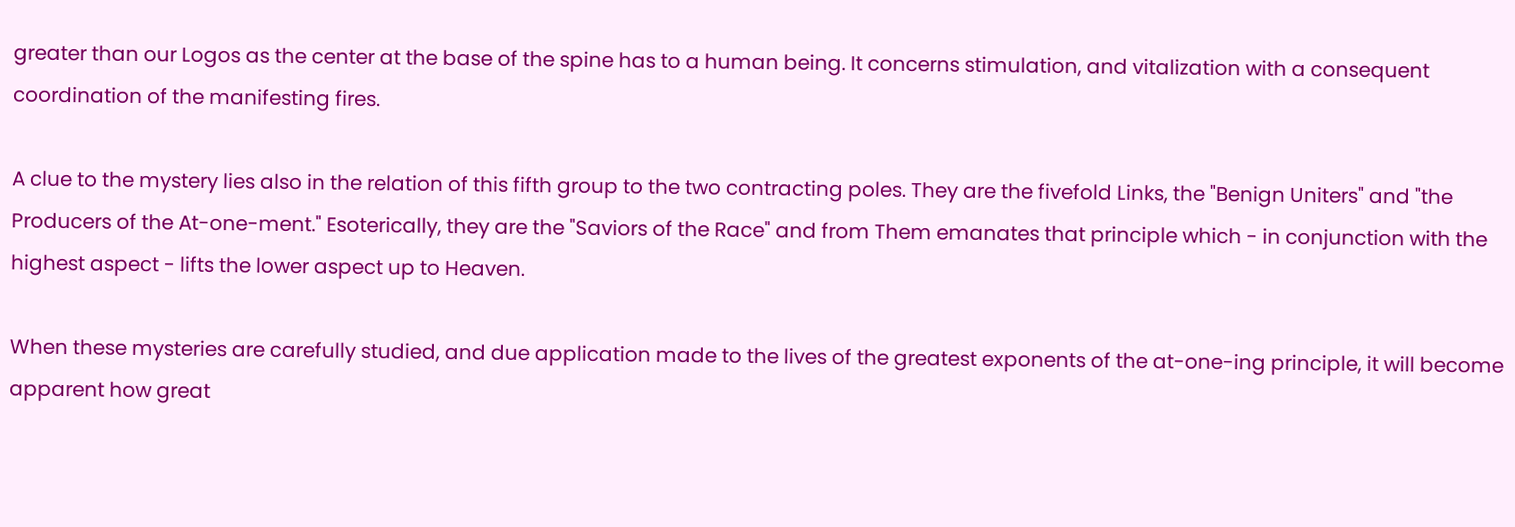greater than our Logos as the center at the base of the spine has to a human being. It concerns stimulation, and vitalization with a consequent coordination of the manifesting fires.

A clue to the mystery lies also in the relation of this fifth group to the two contracting poles. They are the fivefold Links, the "Benign Uniters" and "the Producers of the At-one-ment." Esoterically, they are the "Saviors of the Race" and from Them emanates that principle which - in conjunction with the highest aspect - lifts the lower aspect up to Heaven.

When these mysteries are carefully studied, and due application made to the lives of the greatest exponents of the at-one-ing principle, it will become apparent how great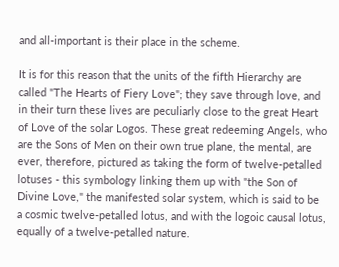and all-important is their place in the scheme.

It is for this reason that the units of the fifth Hierarchy are called "The Hearts of Fiery Love"; they save through love, and in their turn these lives are peculiarly close to the great Heart of Love of the solar Logos. These great redeeming Angels, who are the Sons of Men on their own true plane, the mental, are ever, therefore, pictured as taking the form of twelve-petalled lotuses - this symbology linking them up with "the Son of Divine Love," the manifested solar system, which is said to be a cosmic twelve-petalled lotus, and with the logoic causal lotus, equally of a twelve-petalled nature.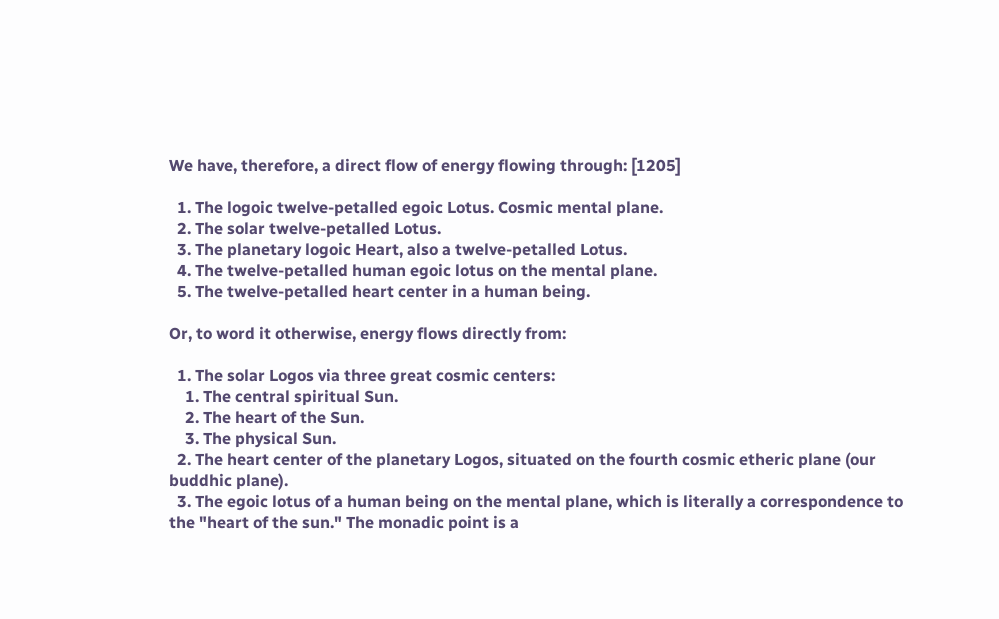We have, therefore, a direct flow of energy flowing through: [1205]

  1. The logoic twelve-petalled egoic Lotus. Cosmic mental plane.
  2. The solar twelve-petalled Lotus.
  3. The planetary logoic Heart, also a twelve-petalled Lotus.
  4. The twelve-petalled human egoic lotus on the mental plane.
  5. The twelve-petalled heart center in a human being.

Or, to word it otherwise, energy flows directly from:

  1. The solar Logos via three great cosmic centers:
    1. The central spiritual Sun.
    2. The heart of the Sun.
    3. The physical Sun.
  2. The heart center of the planetary Logos, situated on the fourth cosmic etheric plane (our buddhic plane).
  3. The egoic lotus of a human being on the mental plane, which is literally a correspondence to the "heart of the sun." The monadic point is a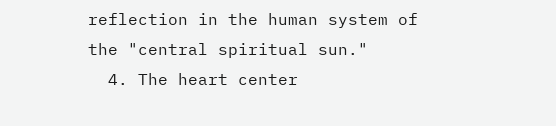reflection in the human system of the "central spiritual sun."
  4. The heart center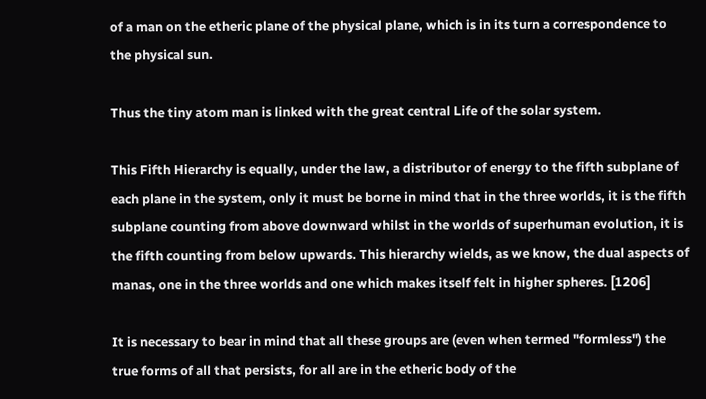of a man on the etheric plane of the physical plane, which is in its turn a correspondence to the physical sun.

Thus the tiny atom man is linked with the great central Life of the solar system.

This Fifth Hierarchy is equally, under the law, a distributor of energy to the fifth subplane of each plane in the system, only it must be borne in mind that in the three worlds, it is the fifth subplane counting from above downward whilst in the worlds of superhuman evolution, it is the fifth counting from below upwards. This hierarchy wields, as we know, the dual aspects of manas, one in the three worlds and one which makes itself felt in higher spheres. [1206]

It is necessary to bear in mind that all these groups are (even when termed "formless") the true forms of all that persists, for all are in the etheric body of the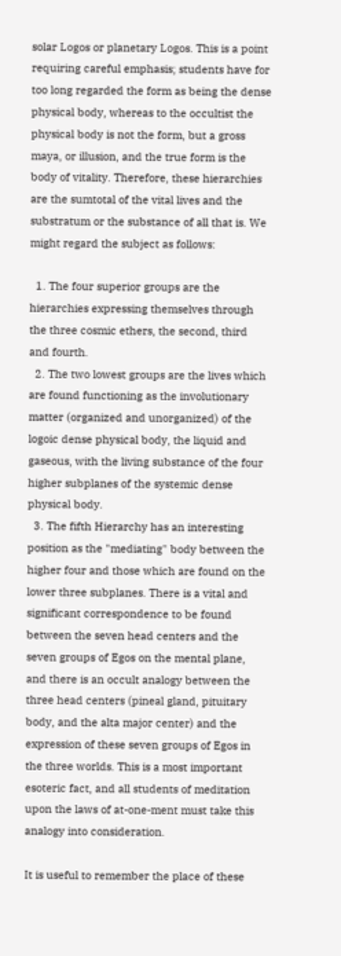solar Logos or planetary Logos. This is a point requiring careful emphasis; students have for too long regarded the form as being the dense physical body, whereas to the occultist the physical body is not the form, but a gross maya, or illusion, and the true form is the body of vitality. Therefore, these hierarchies are the sumtotal of the vital lives and the substratum or the substance of all that is. We might regard the subject as follows:

  1. The four superior groups are the hierarchies expressing themselves through the three cosmic ethers, the second, third and fourth.
  2. The two lowest groups are the lives which are found functioning as the involutionary matter (organized and unorganized) of the logoic dense physical body, the liquid and gaseous, with the living substance of the four higher subplanes of the systemic dense physical body.
  3. The fifth Hierarchy has an interesting position as the "mediating" body between the higher four and those which are found on the lower three subplanes. There is a vital and significant correspondence to be found between the seven head centers and the seven groups of Egos on the mental plane, and there is an occult analogy between the three head centers (pineal gland, pituitary body, and the alta major center) and the expression of these seven groups of Egos in the three worlds. This is a most important esoteric fact, and all students of meditation upon the laws of at-one-ment must take this analogy into consideration.

It is useful to remember the place of these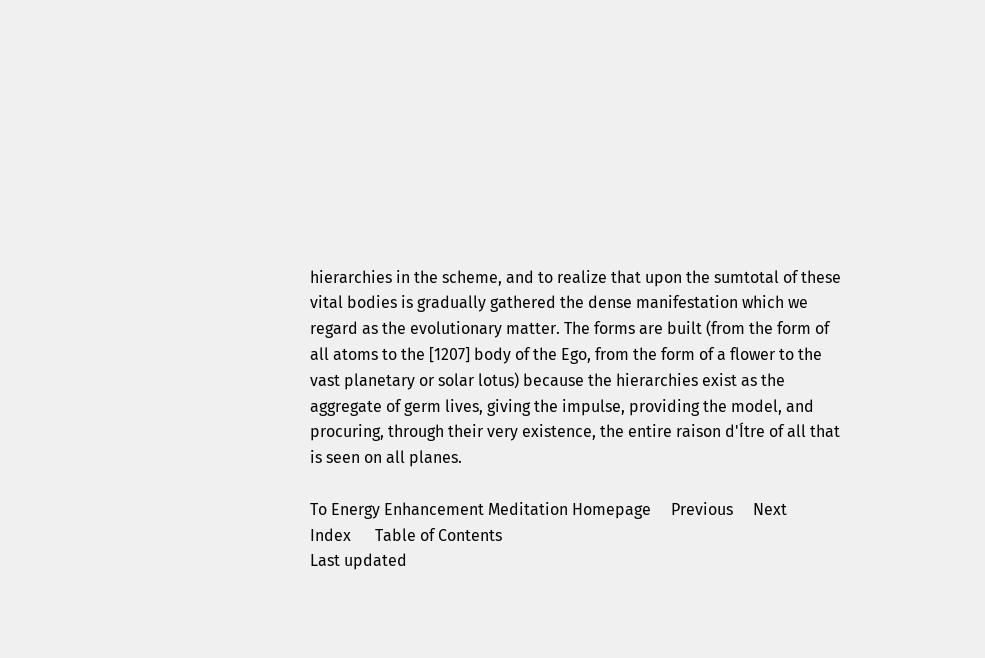hierarchies in the scheme, and to realize that upon the sumtotal of these vital bodies is gradually gathered the dense manifestation which we regard as the evolutionary matter. The forms are built (from the form of all atoms to the [1207] body of the Ego, from the form of a flower to the vast planetary or solar lotus) because the hierarchies exist as the aggregate of germ lives, giving the impulse, providing the model, and procuring, through their very existence, the entire raison d'Ítre of all that is seen on all planes.

To Energy Enhancement Meditation Homepage     Previous     Next      Index      Table of Contents
Last updated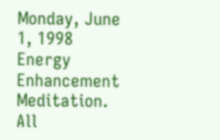Monday, June 1, 1998           Energy Enhancement Meditation. All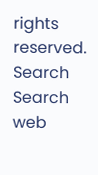rights reserved.
Search Search web